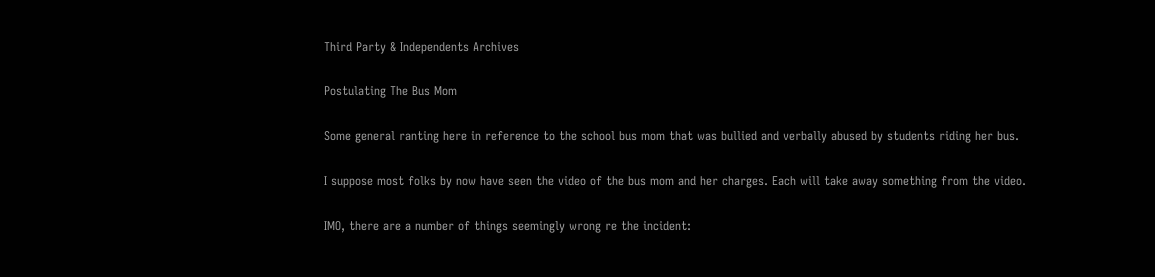Third Party & Independents Archives

Postulating The Bus Mom

Some general ranting here in reference to the school bus mom that was bullied and verbally abused by students riding her bus.

I suppose most folks by now have seen the video of the bus mom and her charges. Each will take away something from the video.

IMO, there are a number of things seemingly wrong re the incident: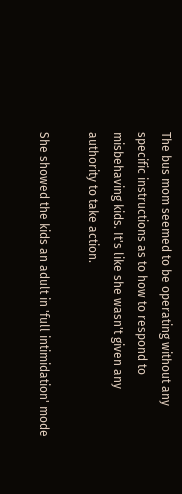The bus mom seemed to be operating without any specific instructions as to how to respond to misbehaving kids. It's like she wasn't given any authority to take action.

She showed the kids an adult in 'full intimidation' mode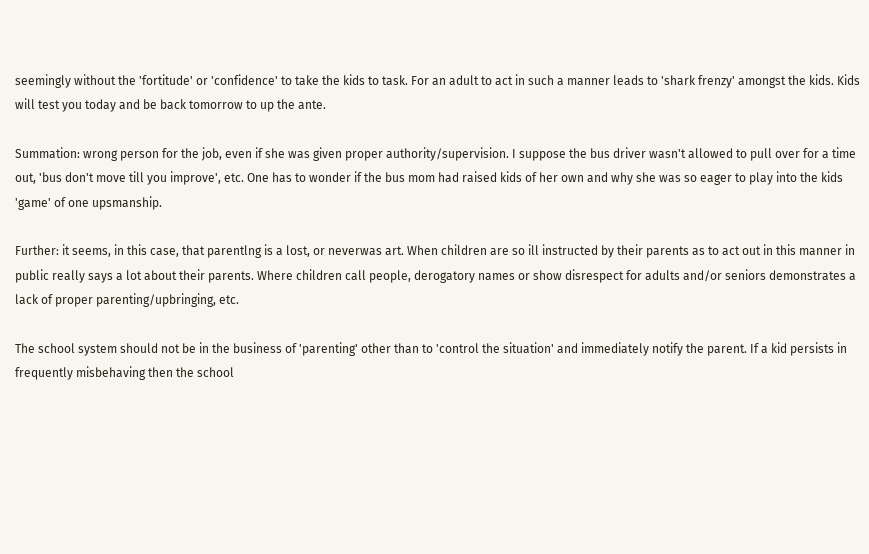seemingly without the 'fortitude' or 'confidence' to take the kids to task. For an adult to act in such a manner leads to 'shark frenzy' amongst the kids. Kids will test you today and be back tomorrow to up the ante.

Summation: wrong person for the job, even if she was given proper authority/supervision. I suppose the bus driver wasn't allowed to pull over for a time out, 'bus don't move till you improve', etc. One has to wonder if the bus mom had raised kids of her own and why she was so eager to play into the kids 'game' of one upsmanship.

Further: it seems, in this case, that parentlng is a lost, or neverwas art. When children are so ill instructed by their parents as to act out in this manner in public really says a lot about their parents. Where children call people, derogatory names or show disrespect for adults and/or seniors demonstrates a lack of proper parenting/upbringing, etc.

The school system should not be in the business of 'parenting' other than to 'control the situation' and immediately notify the parent. If a kid persists in frequently misbehaving then the school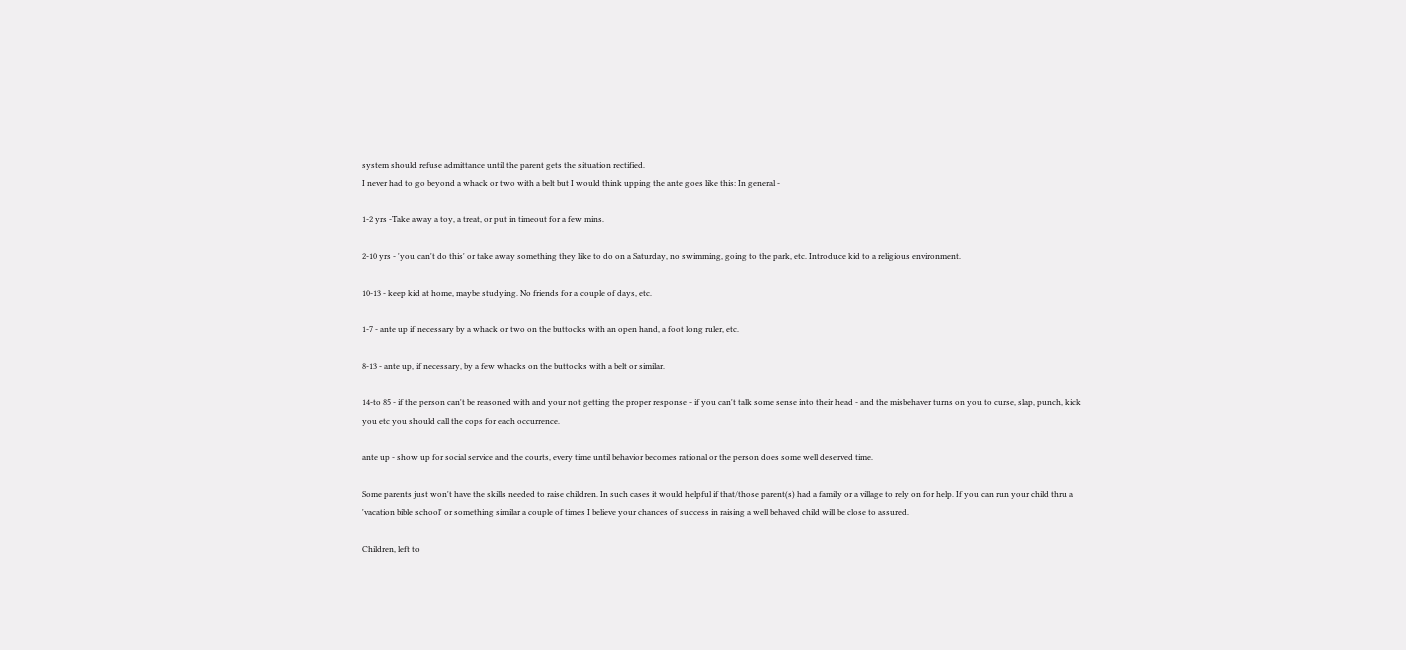system should refuse admittance until the parent gets the situation rectified.
I never had to go beyond a whack or two with a belt but I would think upping the ante goes like this: In general -

1-2 yrs -Take away a toy, a treat, or put in timeout for a few mins.

2-10 yrs - 'you can't do this' or take away something they like to do on a Saturday, no swimming, going to the park, etc. Introduce kid to a religious environment.

10-13 - keep kid at home, maybe studying. No friends for a couple of days, etc.

1-7 - ante up if necessary by a whack or two on the buttocks with an open hand, a foot long ruler, etc.

8-13 - ante up, if necessary, by a few whacks on the buttocks with a belt or similar.

14-to 85 - if the person can't be reasoned with and your not getting the proper response - if you can't talk some sense into their head - and the misbehaver turns on you to curse, slap, punch, kick you etc you should call the cops for each occurrence.

ante up - show up for social service and the courts, every time until behavior becomes rational or the person does some well deserved time.

Some parents just won't have the skills needed to raise children. In such cases it would helpful if that/those parent(s) had a family or a village to rely on for help. If you can run your child thru a 'vacation bible school' or something similar a couple of times I believe your chances of success in raising a well behaved child will be close to assured.

Children, left to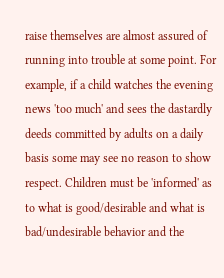raise themselves are almost assured of running into trouble at some point. For example, if a child watches the evening news 'too much' and sees the dastardly deeds committed by adults on a daily basis some may see no reason to show respect. Children must be 'informed' as to what is good/desirable and what is bad/undesirable behavior and the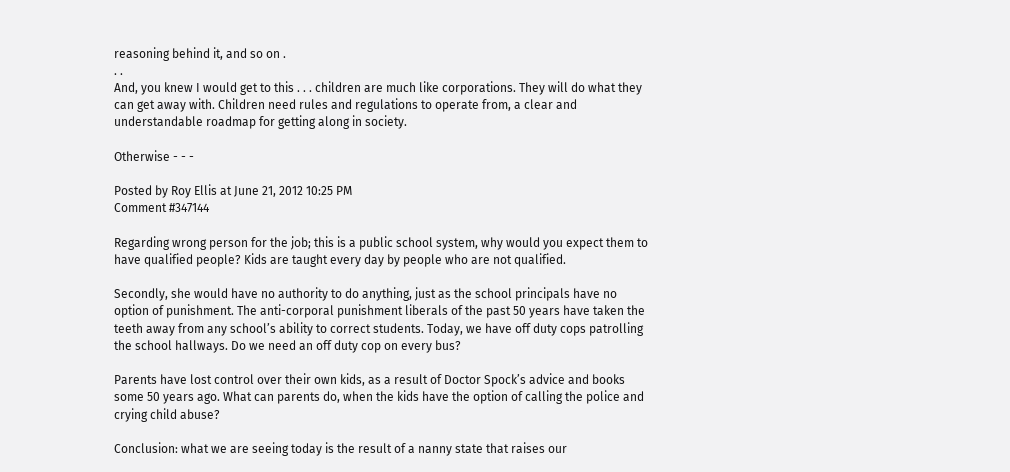reasoning behind it, and so on .
. .
And, you knew I would get to this . . . children are much like corporations. They will do what they can get away with. Children need rules and regulations to operate from, a clear and understandable roadmap for getting along in society.

Otherwise - - -

Posted by Roy Ellis at June 21, 2012 10:25 PM
Comment #347144

Regarding wrong person for the job; this is a public school system, why would you expect them to have qualified people? Kids are taught every day by people who are not qualified.

Secondly, she would have no authority to do anything, just as the school principals have no option of punishment. The anti-corporal punishment liberals of the past 50 years have taken the teeth away from any school’s ability to correct students. Today, we have off duty cops patrolling the school hallways. Do we need an off duty cop on every bus?

Parents have lost control over their own kids, as a result of Doctor Spock’s advice and books some 50 years ago. What can parents do, when the kids have the option of calling the police and crying child abuse?

Conclusion: what we are seeing today is the result of a nanny state that raises our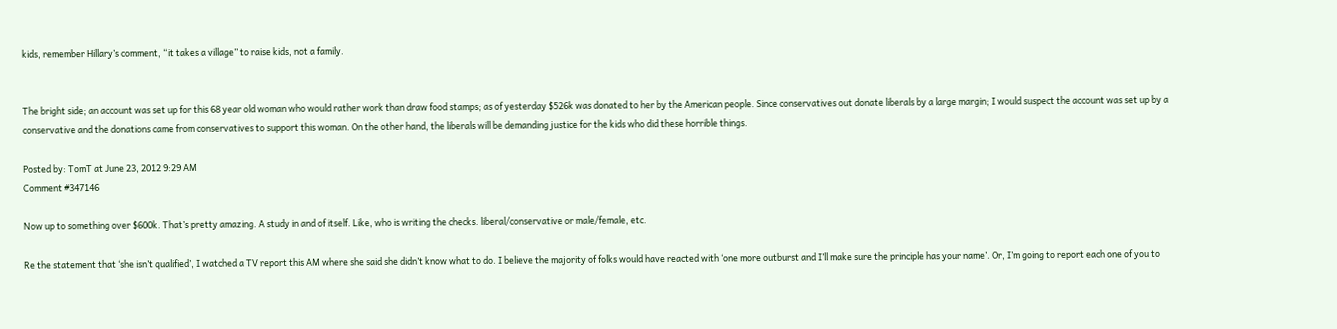kids, remember Hillary’s comment, “it takes a village” to raise kids, not a family.


The bright side; an account was set up for this 68 year old woman who would rather work than draw food stamps; as of yesterday $526k was donated to her by the American people. Since conservatives out donate liberals by a large margin; I would suspect the account was set up by a conservative and the donations came from conservatives to support this woman. On the other hand, the liberals will be demanding justice for the kids who did these horrible things.

Posted by: TomT at June 23, 2012 9:29 AM
Comment #347146

Now up to something over $600k. That’s pretty amazing. A study in and of itself. Like, who is writing the checks. liberal/conservative or male/female, etc.

Re the statement that ‘she isn’t qualified’, I watched a TV report this AM where she said she didn’t know what to do. I believe the majority of folks would have reacted with ‘one more outburst and I’ll make sure the principle has your name’. Or, I’m going to report each one of you to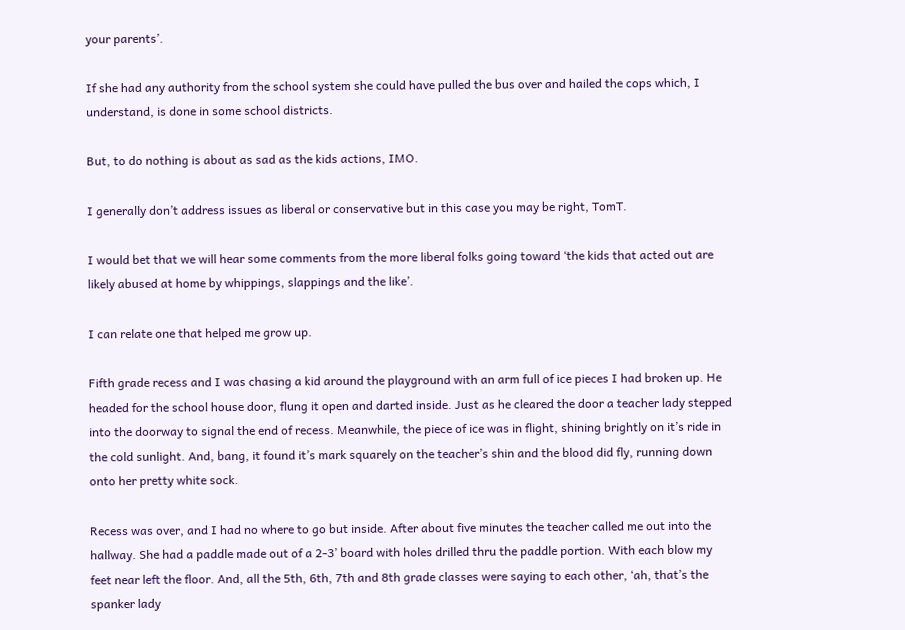your parents’.

If she had any authority from the school system she could have pulled the bus over and hailed the cops which, I understand, is done in some school districts.

But, to do nothing is about as sad as the kids actions, IMO.

I generally don’t address issues as liberal or conservative but in this case you may be right, TomT.

I would bet that we will hear some comments from the more liberal folks going toward ‘the kids that acted out are likely abused at home by whippings, slappings and the like’.

I can relate one that helped me grow up.

Fifth grade recess and I was chasing a kid around the playground with an arm full of ice pieces I had broken up. He headed for the school house door, flung it open and darted inside. Just as he cleared the door a teacher lady stepped into the doorway to signal the end of recess. Meanwhile, the piece of ice was in flight, shining brightly on it’s ride in the cold sunlight. And, bang, it found it’s mark squarely on the teacher’s shin and the blood did fly, running down onto her pretty white sock.

Recess was over, and I had no where to go but inside. After about five minutes the teacher called me out into the hallway. She had a paddle made out of a 2-3’ board with holes drilled thru the paddle portion. With each blow my feet near left the floor. And, all the 5th, 6th, 7th and 8th grade classes were saying to each other, ‘ah, that’s the spanker lady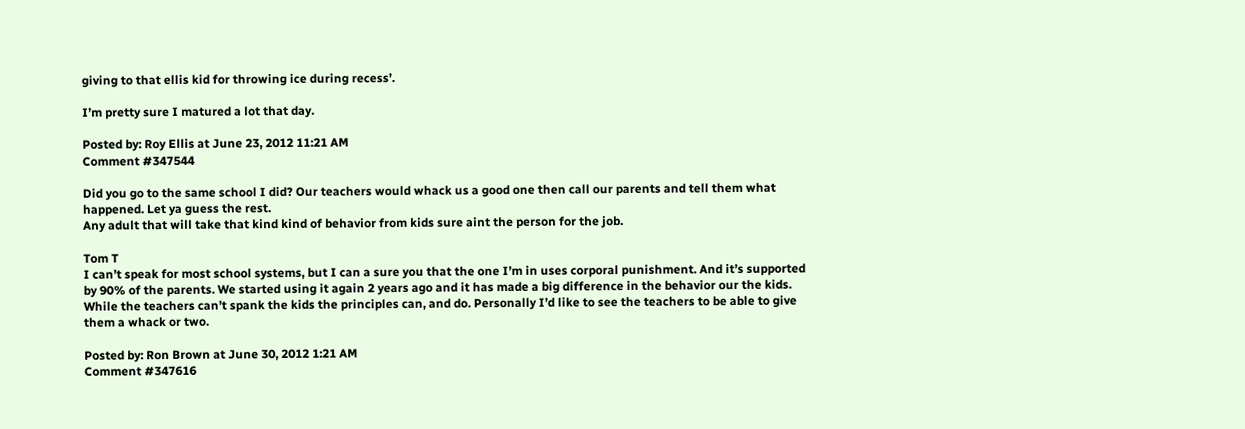giving to that ellis kid for throwing ice during recess’.

I’m pretty sure I matured a lot that day.

Posted by: Roy Ellis at June 23, 2012 11:21 AM
Comment #347544

Did you go to the same school I did? Our teachers would whack us a good one then call our parents and tell them what happened. Let ya guess the rest.
Any adult that will take that kind kind of behavior from kids sure aint the person for the job.

Tom T
I can’t speak for most school systems, but I can a sure you that the one I’m in uses corporal punishment. And it’s supported by 90% of the parents. We started using it again 2 years ago and it has made a big difference in the behavior our the kids.
While the teachers can’t spank the kids the principles can, and do. Personally I’d like to see the teachers to be able to give them a whack or two.

Posted by: Ron Brown at June 30, 2012 1:21 AM
Comment #347616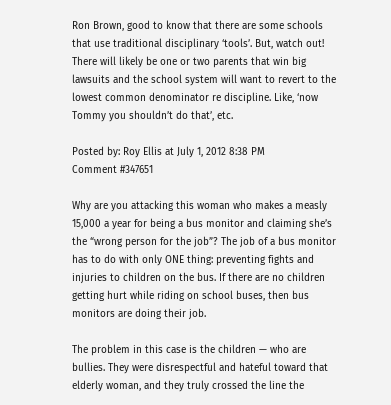Ron Brown, good to know that there are some schools that use traditional disciplinary ‘tools’. But, watch out! There will likely be one or two parents that win big lawsuits and the school system will want to revert to the lowest common denominator re discipline. Like, ‘now Tommy you shouldn’t do that’, etc.

Posted by: Roy Ellis at July 1, 2012 8:38 PM
Comment #347651

Why are you attacking this woman who makes a measly 15,000 a year for being a bus monitor and claiming she’s the “wrong person for the job”? The job of a bus monitor has to do with only ONE thing: preventing fights and injuries to children on the bus. If there are no children getting hurt while riding on school buses, then bus monitors are doing their job.

The problem in this case is the children — who are bullies. They were disrespectful and hateful toward that elderly woman, and they truly crossed the line the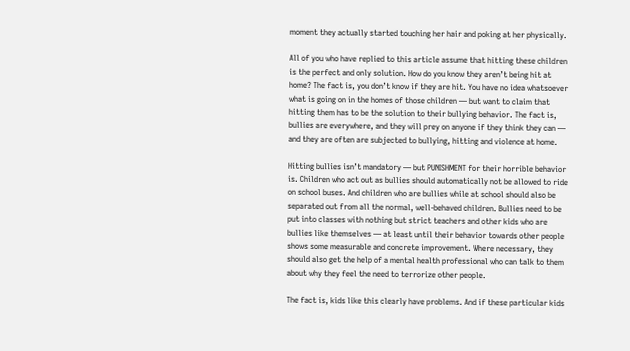moment they actually started touching her hair and poking at her physically.

All of you who have replied to this article assume that hitting these children is the perfect and only solution. How do you know they aren’t being hit at home? The fact is, you don’t know if they are hit. You have no idea whatsoever what is going on in the homes of those children — but want to claim that hitting them has to be the solution to their bullying behavior. The fact is, bullies are everywhere, and they will prey on anyone if they think they can — and they are often are subjected to bullying, hitting and violence at home.

Hitting bullies isn’t mandatory — but PUNISHMENT for their horrible behavior is. Children who act out as bullies should automatically not be allowed to ride on school buses. And children who are bullies while at school should also be separated out from all the normal, well-behaved children. Bullies need to be put into classes with nothing but strict teachers and other kids who are bullies like themselves — at least until their behavior towards other people shows some measurable and concrete improvement. Where necessary, they should also get the help of a mental health professional who can talk to them about why they feel the need to terrorize other people.

The fact is, kids like this clearly have problems. And if these particular kids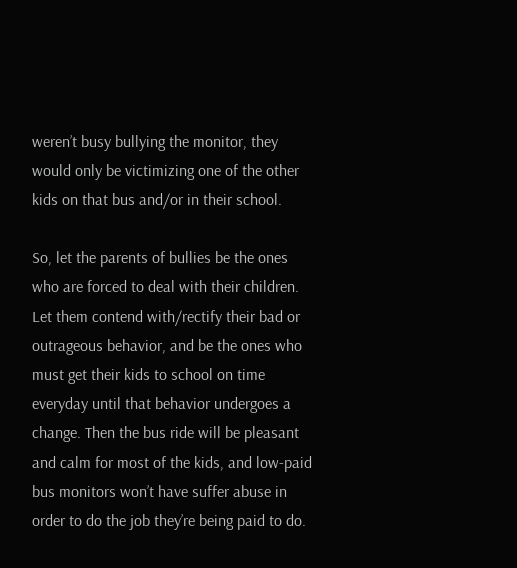weren’t busy bullying the monitor, they would only be victimizing one of the other kids on that bus and/or in their school.

So, let the parents of bullies be the ones who are forced to deal with their children. Let them contend with/rectify their bad or outrageous behavior, and be the ones who must get their kids to school on time everyday until that behavior undergoes a change. Then the bus ride will be pleasant and calm for most of the kids, and low-paid bus monitors won’t have suffer abuse in order to do the job they’re being paid to do.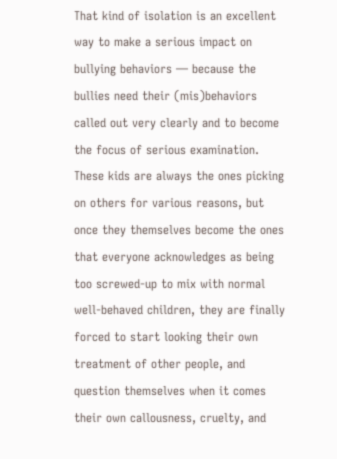That kind of isolation is an excellent way to make a serious impact on bullying behaviors — because the bullies need their (mis)behaviors called out very clearly and to become the focus of serious examination. These kids are always the ones picking on others for various reasons, but once they themselves become the ones that everyone acknowledges as being too screwed-up to mix with normal well-behaved children, they are finally forced to start looking their own treatment of other people, and question themselves when it comes their own callousness, cruelty, and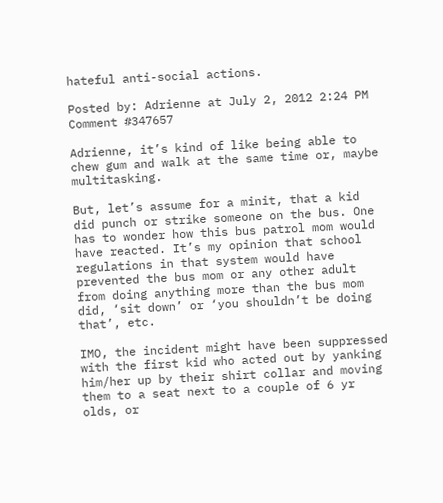hateful anti-social actions.

Posted by: Adrienne at July 2, 2012 2:24 PM
Comment #347657

Adrienne, it’s kind of like being able to chew gum and walk at the same time or, maybe multitasking.

But, let’s assume for a minit, that a kid did punch or strike someone on the bus. One has to wonder how this bus patrol mom would have reacted. It’s my opinion that school regulations in that system would have prevented the bus mom or any other adult from doing anything more than the bus mom did, ‘sit down’ or ‘you shouldn’t be doing that’, etc.

IMO, the incident might have been suppressed with the first kid who acted out by yanking him/her up by their shirt collar and moving them to a seat next to a couple of 6 yr olds, or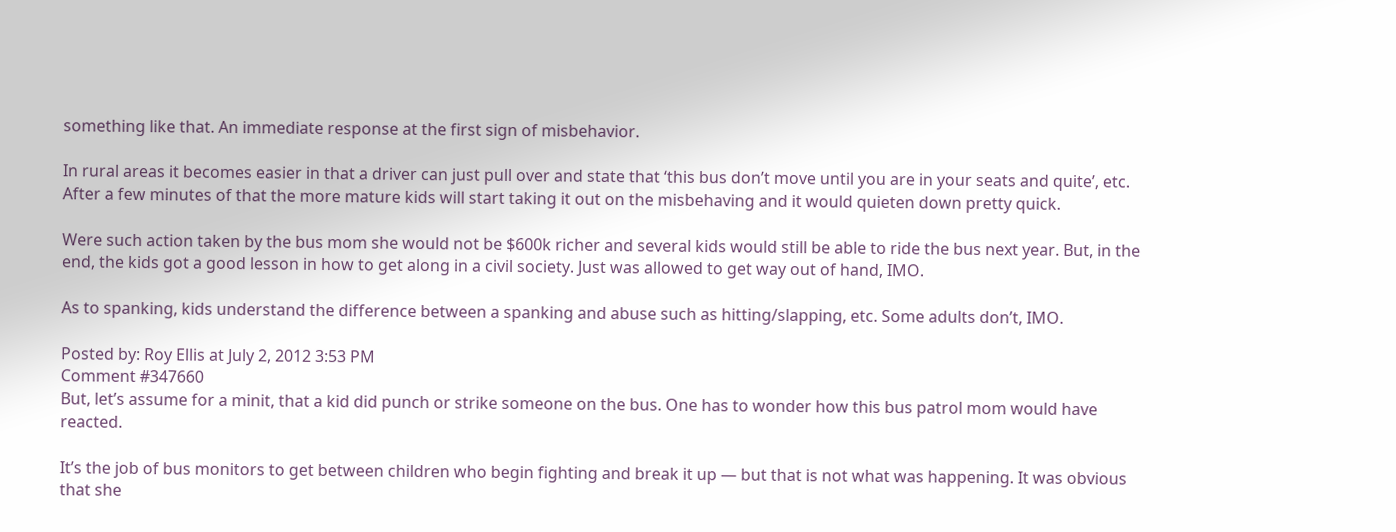something like that. An immediate response at the first sign of misbehavior.

In rural areas it becomes easier in that a driver can just pull over and state that ‘this bus don’t move until you are in your seats and quite’, etc. After a few minutes of that the more mature kids will start taking it out on the misbehaving and it would quieten down pretty quick.

Were such action taken by the bus mom she would not be $600k richer and several kids would still be able to ride the bus next year. But, in the end, the kids got a good lesson in how to get along in a civil society. Just was allowed to get way out of hand, IMO.

As to spanking, kids understand the difference between a spanking and abuse such as hitting/slapping, etc. Some adults don’t, IMO.

Posted by: Roy Ellis at July 2, 2012 3:53 PM
Comment #347660
But, let’s assume for a minit, that a kid did punch or strike someone on the bus. One has to wonder how this bus patrol mom would have reacted.

It’s the job of bus monitors to get between children who begin fighting and break it up — but that is not what was happening. It was obvious that she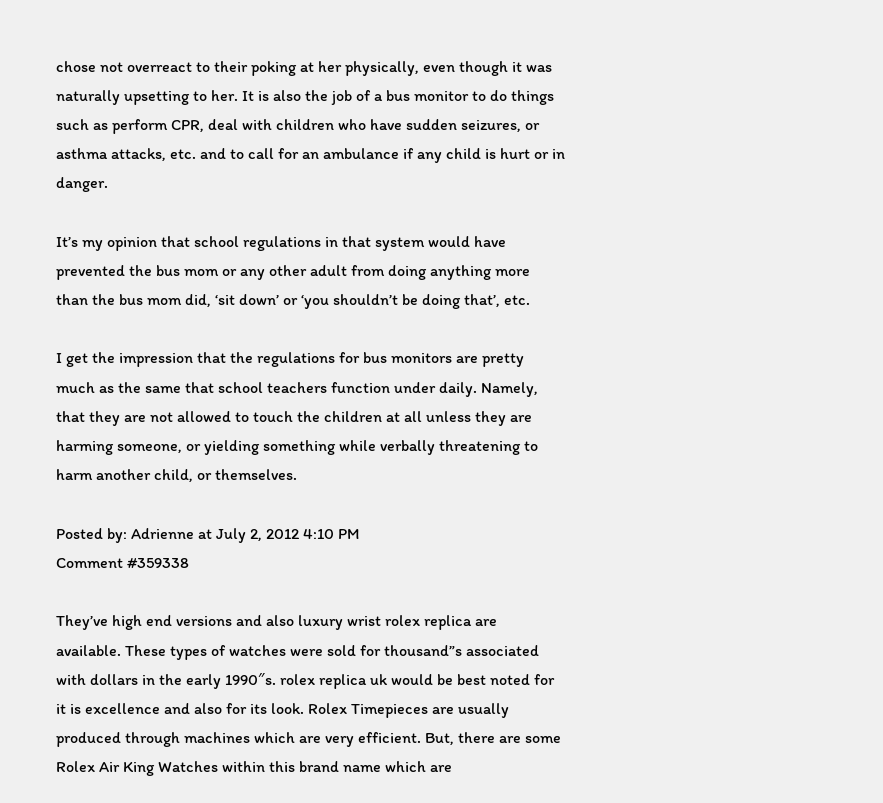chose not overreact to their poking at her physically, even though it was naturally upsetting to her. It is also the job of a bus monitor to do things such as perform CPR, deal with children who have sudden seizures, or asthma attacks, etc. and to call for an ambulance if any child is hurt or in danger.

It’s my opinion that school regulations in that system would have prevented the bus mom or any other adult from doing anything more than the bus mom did, ‘sit down’ or ‘you shouldn’t be doing that’, etc.

I get the impression that the regulations for bus monitors are pretty much as the same that school teachers function under daily. Namely, that they are not allowed to touch the children at all unless they are harming someone, or yielding something while verbally threatening to harm another child, or themselves.

Posted by: Adrienne at July 2, 2012 4:10 PM
Comment #359338

They’ve high end versions and also luxury wrist rolex replica are available. These types of watches were sold for thousand”s associated with dollars in the early 1990″s. rolex replica uk would be best noted for it is excellence and also for its look. Rolex Timepieces are usually produced through machines which are very efficient. But, there are some Rolex Air King Watches within this brand name which are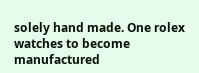solely hand made. One rolex watches to become manufactured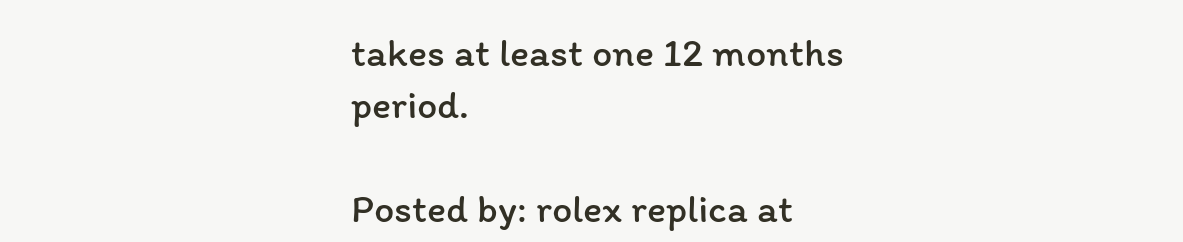takes at least one 12 months period.

Posted by: rolex replica at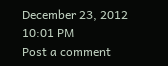December 23, 2012 10:01 PM
Post a comment